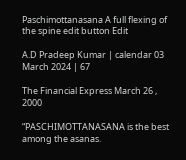Paschimottanasana A full flexing of the spine edit button Edit

A.D Pradeep Kumar | calendar 03 March 2024 | 67

The Financial Express March 26 , 2000

“PASCHIMOTTANASANA is the best among the asanas.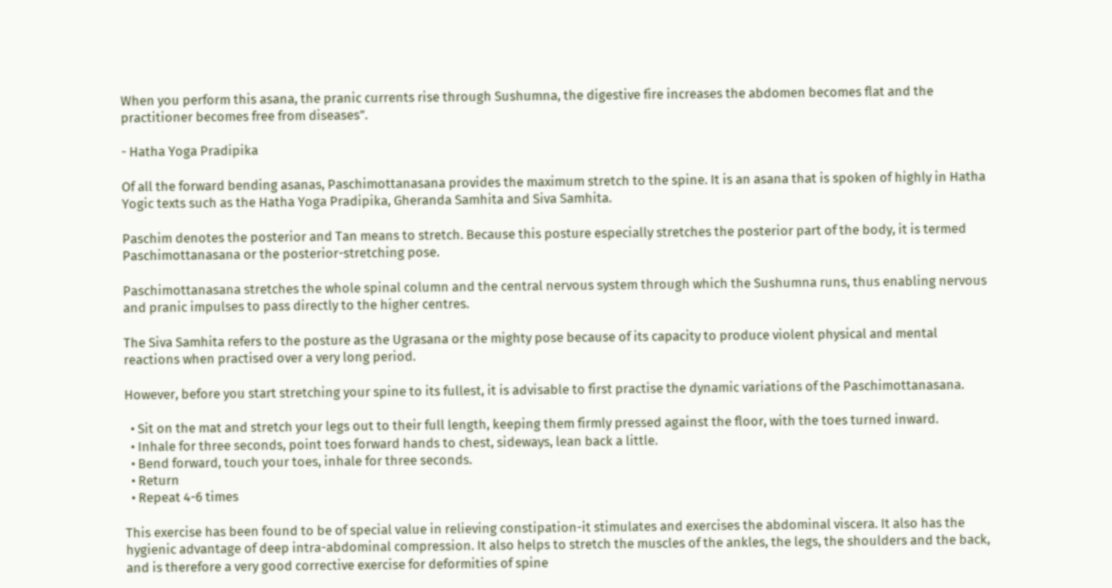When you perform this asana, the pranic currents rise through Sushumna, the digestive fire increases the abdomen becomes flat and the practitioner becomes free from diseases”.

- Hatha Yoga Pradipika

Of all the forward bending asanas, Paschimottanasana provides the maximum stretch to the spine. It is an asana that is spoken of highly in Hatha Yogic texts such as the Hatha Yoga Pradipika, Gheranda Samhita and Siva Samhita.

Paschim denotes the posterior and Tan means to stretch. Because this posture especially stretches the posterior part of the body, it is termed Paschimottanasana or the posterior-stretching pose.

Paschimottanasana stretches the whole spinal column and the central nervous system through which the Sushumna runs, thus enabling nervous and pranic impulses to pass directly to the higher centres.

The Siva Samhita refers to the posture as the Ugrasana or the mighty pose because of its capacity to produce violent physical and mental reactions when practised over a very long period.

However, before you start stretching your spine to its fullest, it is advisable to first practise the dynamic variations of the Paschimottanasana.

  • Sit on the mat and stretch your legs out to their full length, keeping them firmly pressed against the floor, with the toes turned inward.
  • Inhale for three seconds, point toes forward hands to chest, sideways, lean back a little.
  • Bend forward, touch your toes, inhale for three seconds.
  • Return
  • Repeat 4-6 times

This exercise has been found to be of special value in relieving constipation-it stimulates and exercises the abdominal viscera. It also has the hygienic advantage of deep intra-abdominal compression. It also helps to stretch the muscles of the ankles, the legs, the shoulders and the back, and is therefore a very good corrective exercise for deformities of spine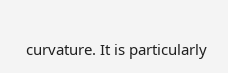curvature. It is particularly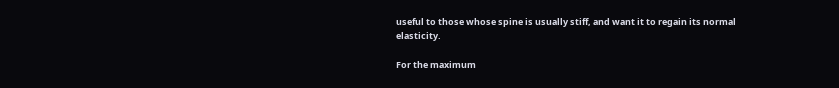useful to those whose spine is usually stiff, and want it to regain its normal elasticity.

For the maximum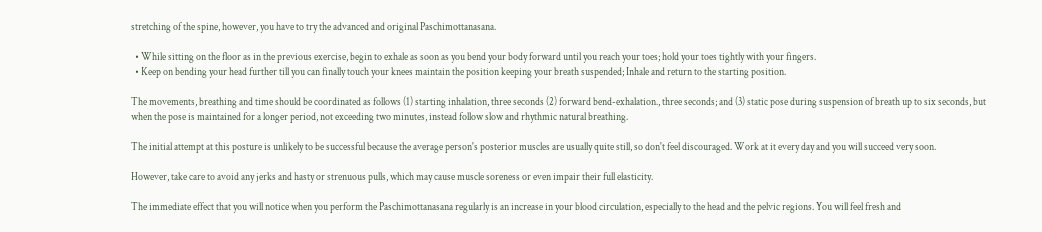stretching of the spine, however, you have to try the advanced and original Paschimottanasana.

  • While sitting on the floor as in the previous exercise, begin to exhale as soon as you bend your body forward until you reach your toes; hold your toes tightly with your fingers.
  • Keep on bending your head further till you can finally touch your knees maintain the position keeping your breath suspended; Inhale and return to the starting position.

The movements, breathing and time should be coordinated as follows (1) starting inhalation, three seconds (2) forward bend-exhalation., three seconds; and (3) static pose during suspension of breath up to six seconds, but when the pose is maintained for a longer period, not exceeding two minutes, instead follow slow and rhythmic natural breathing.

The initial attempt at this posture is unlikely to be successful because the average person's posterior muscles are usually quite still, so don't feel discouraged. Work at it every day and you will succeed very soon.

However, take care to avoid any jerks and hasty or strenuous pulls, which may cause muscle soreness or even impair their full elasticity.

The immediate effect that you will notice when you perform the Paschimottanasana regularly is an increase in your blood circulation, especially to the head and the pelvic regions. You will feel fresh and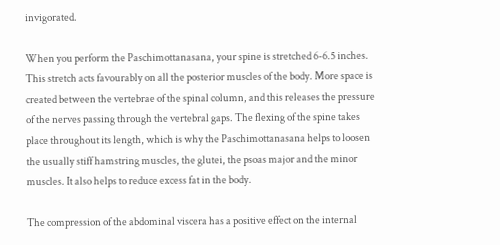invigorated.

When you perform the Paschimottanasana, your spine is stretched 6-6.5 inches. This stretch acts favourably on all the posterior muscles of the body. More space is created between the vertebrae of the spinal column, and this releases the pressure of the nerves passing through the vertebral gaps. The flexing of the spine takes place throughout its length, which is why the Paschimottanasana helps to loosen the usually stiff hamstring muscles, the glutei, the psoas major and the minor muscles. It also helps to reduce excess fat in the body.

The compression of the abdominal viscera has a positive effect on the internal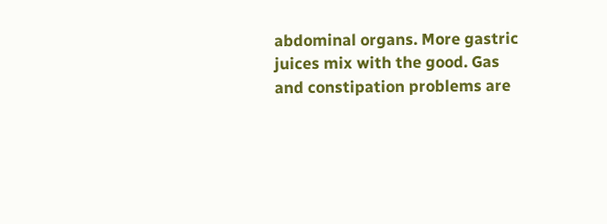abdominal organs. More gastric juices mix with the good. Gas and constipation problems are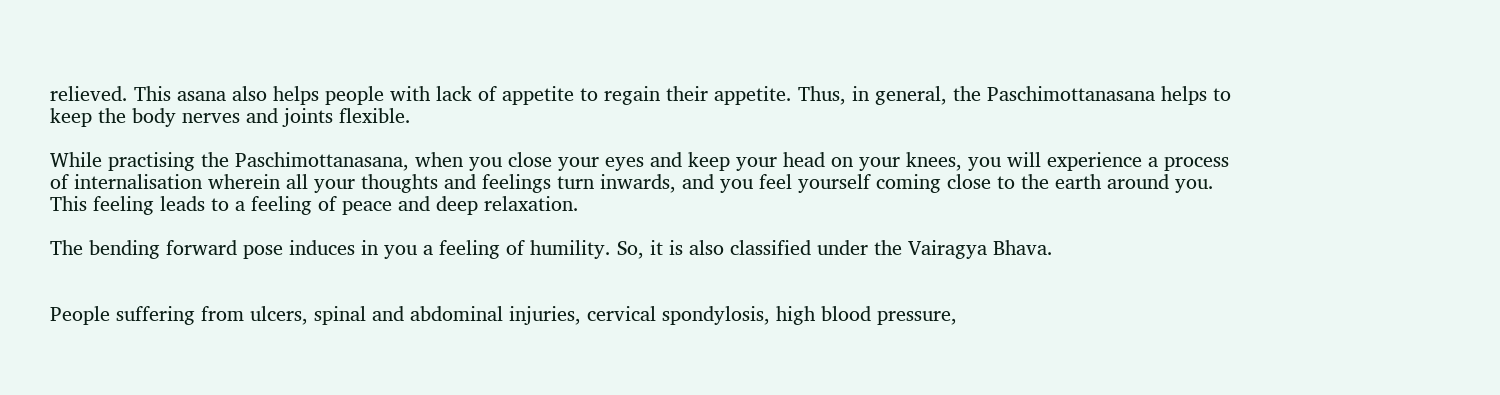relieved. This asana also helps people with lack of appetite to regain their appetite. Thus, in general, the Paschimottanasana helps to keep the body nerves and joints flexible.

While practising the Paschimottanasana, when you close your eyes and keep your head on your knees, you will experience a process of internalisation wherein all your thoughts and feelings turn inwards, and you feel yourself coming close to the earth around you. This feeling leads to a feeling of peace and deep relaxation.

The bending forward pose induces in you a feeling of humility. So, it is also classified under the Vairagya Bhava.


People suffering from ulcers, spinal and abdominal injuries, cervical spondylosis, high blood pressure,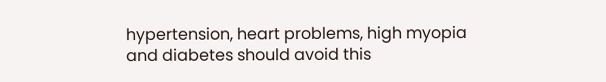hypertension, heart problems, high myopia and diabetes should avoid this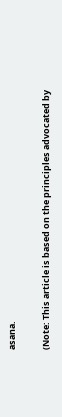asana.

(Note: This article is based on the principles advocated by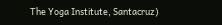The Yoga Institute, Santacruz)